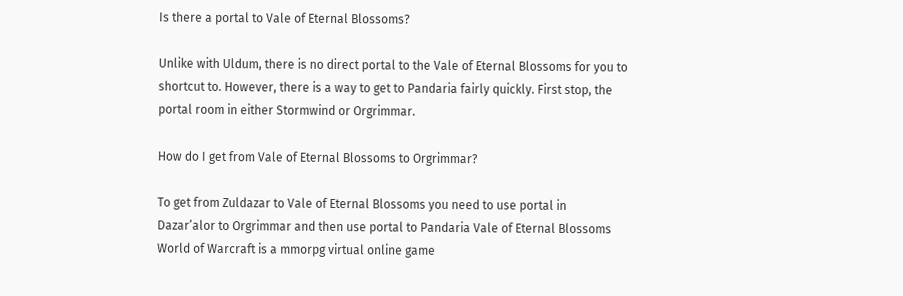Is there a portal to Vale of Eternal Blossoms?

Unlike with Uldum, there is no direct portal to the Vale of Eternal Blossoms for you to shortcut to. However, there is a way to get to Pandaria fairly quickly. First stop, the portal room in either Stormwind or Orgrimmar.

How do I get from Vale of Eternal Blossoms to Orgrimmar?

To get from Zuldazar to Vale of Eternal Blossoms you need to use portal in Dazar’alor to Orgrimmar and then use portal to Pandaria Vale of Eternal Blossoms World of Warcraft is a mmorpg virtual online game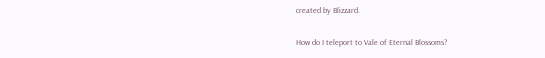created by Blizzard.

How do I teleport to Vale of Eternal Blossoms?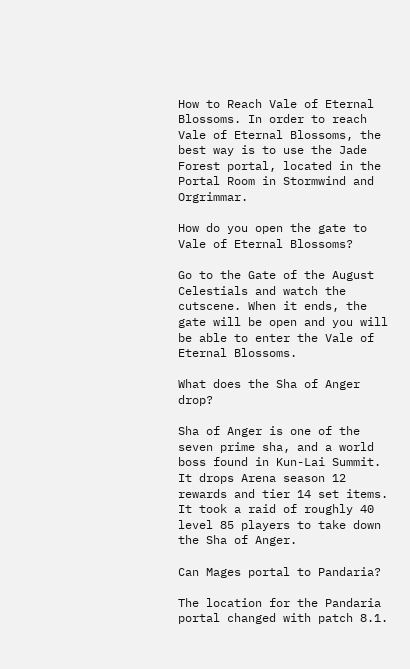How to Reach Vale of Eternal Blossoms. In order to reach Vale of Eternal Blossoms, the best way is to use the Jade Forest portal, located in the Portal Room in Stormwind and Orgrimmar.

How do you open the gate to Vale of Eternal Blossoms?

Go to the Gate of the August Celestials and watch the cutscene. When it ends, the gate will be open and you will be able to enter the Vale of Eternal Blossoms.

What does the Sha of Anger drop?

Sha of Anger is one of the seven prime sha, and a world boss found in Kun-Lai Summit. It drops Arena season 12 rewards and tier 14 set items. It took a raid of roughly 40 level 85 players to take down the Sha of Anger.

Can Mages portal to Pandaria?

The location for the Pandaria portal changed with patch 8.1.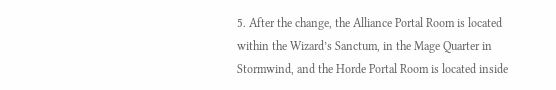5. After the change, the Alliance Portal Room is located within the Wizard’s Sanctum, in the Mage Quarter in Stormwind, and the Horde Portal Room is located inside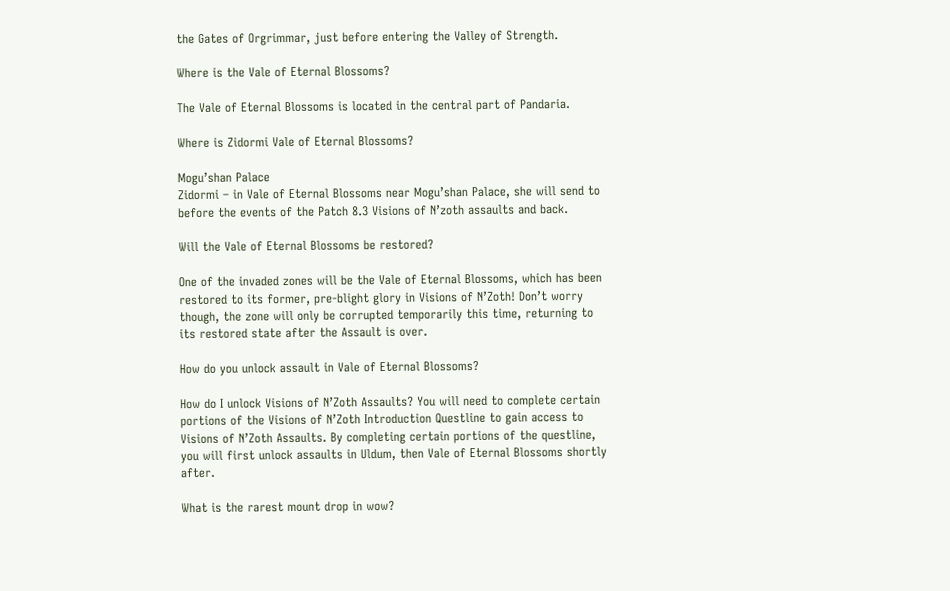the Gates of Orgrimmar, just before entering the Valley of Strength.

Where is the Vale of Eternal Blossoms?

The Vale of Eternal Blossoms is located in the central part of Pandaria.

Where is Zidormi Vale of Eternal Blossoms?

Mogu’shan Palace
Zidormi – in Vale of Eternal Blossoms near Mogu’shan Palace, she will send to before the events of the Patch 8.3 Visions of N’zoth assaults and back.

Will the Vale of Eternal Blossoms be restored?

One of the invaded zones will be the Vale of Eternal Blossoms, which has been restored to its former, pre-blight glory in Visions of N’Zoth! Don’t worry though, the zone will only be corrupted temporarily this time, returning to its restored state after the Assault is over.

How do you unlock assault in Vale of Eternal Blossoms?

How do I unlock Visions of N’Zoth Assaults? You will need to complete certain portions of the Visions of N’Zoth Introduction Questline to gain access to Visions of N’Zoth Assaults. By completing certain portions of the questline, you will first unlock assaults in Uldum, then Vale of Eternal Blossoms shortly after.

What is the rarest mount drop in wow?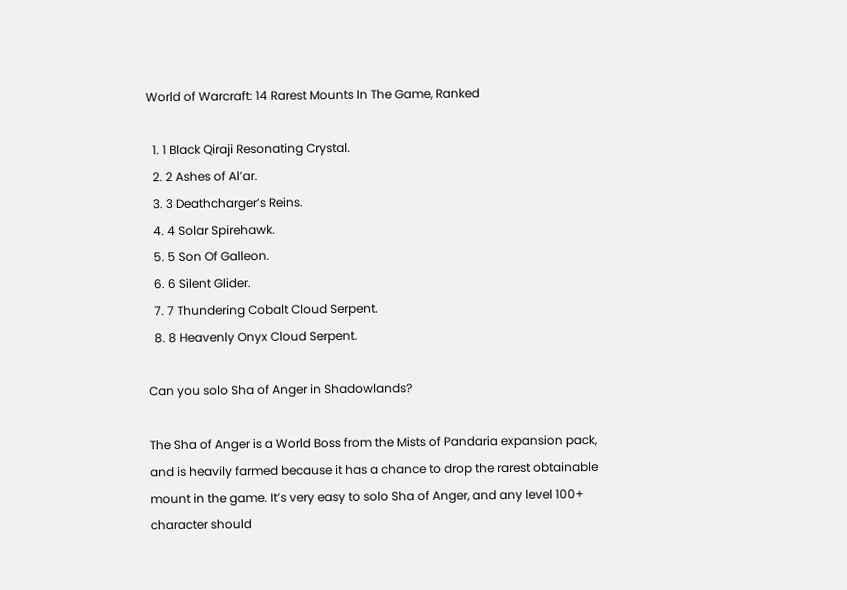World of Warcraft: 14 Rarest Mounts In The Game, Ranked

  1. 1 Black Qiraji Resonating Crystal.
  2. 2 Ashes of Al’ar.
  3. 3 Deathcharger’s Reins.
  4. 4 Solar Spirehawk.
  5. 5 Son Of Galleon.
  6. 6 Silent Glider.
  7. 7 Thundering Cobalt Cloud Serpent.
  8. 8 Heavenly Onyx Cloud Serpent.

Can you solo Sha of Anger in Shadowlands?

The Sha of Anger is a World Boss from the Mists of Pandaria expansion pack, and is heavily farmed because it has a chance to drop the rarest obtainable mount in the game. It’s very easy to solo Sha of Anger, and any level 100+ character should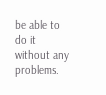be able to do it without any problems.